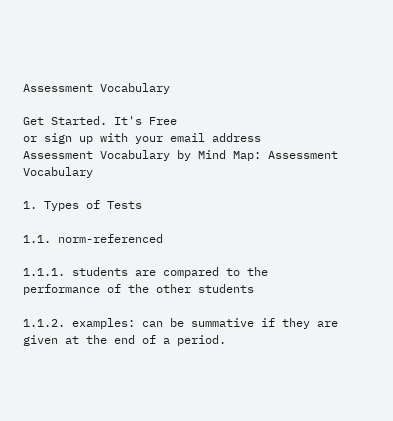Assessment Vocabulary

Get Started. It's Free
or sign up with your email address
Assessment Vocabulary by Mind Map: Assessment Vocabulary

1. Types of Tests

1.1. norm-referenced

1.1.1. students are compared to the performance of the other students

1.1.2. examples: can be summative if they are given at the end of a period.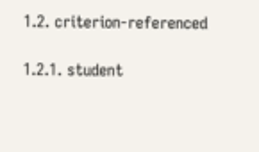1.2. criterion-referenced

1.2.1. student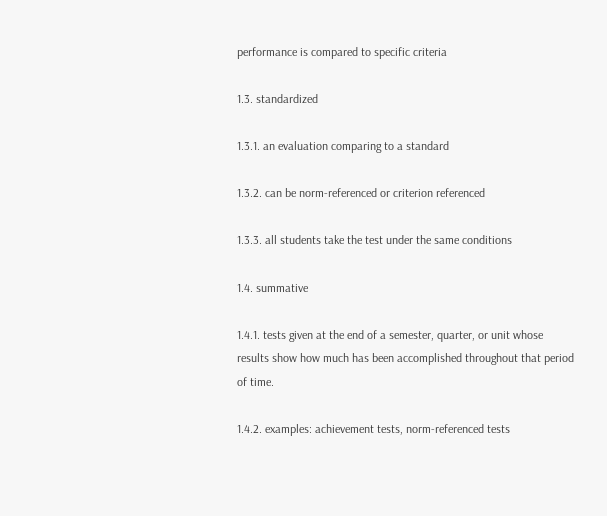performance is compared to specific criteria

1.3. standardized

1.3.1. an evaluation comparing to a standard

1.3.2. can be norm-referenced or criterion referenced

1.3.3. all students take the test under the same conditions

1.4. summative

1.4.1. tests given at the end of a semester, quarter, or unit whose results show how much has been accomplished throughout that period of time.

1.4.2. examples: achievement tests, norm-referenced tests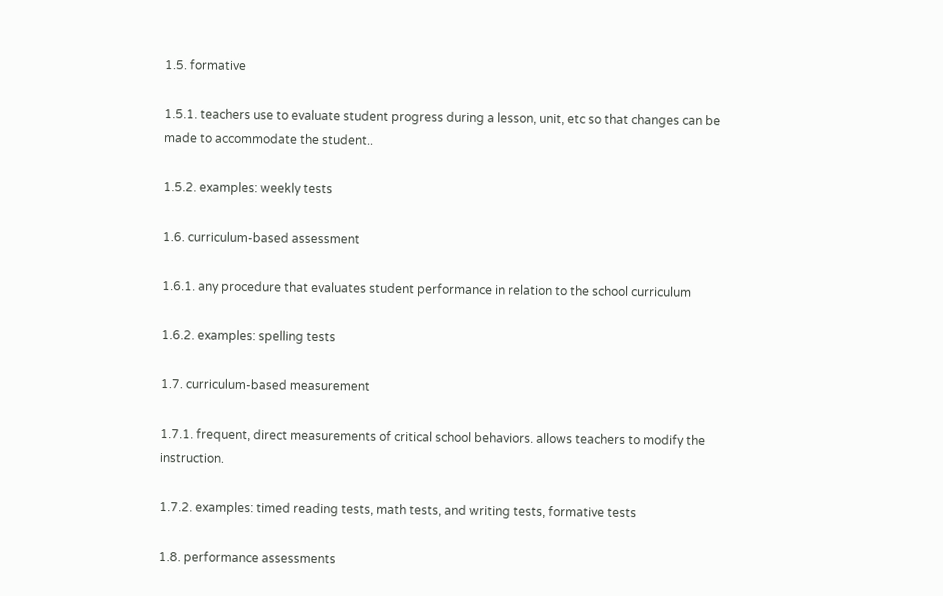1.5. formative

1.5.1. teachers use to evaluate student progress during a lesson, unit, etc so that changes can be made to accommodate the student..

1.5.2. examples: weekly tests

1.6. curriculum-based assessment

1.6.1. any procedure that evaluates student performance in relation to the school curriculum

1.6.2. examples: spelling tests

1.7. curriculum-based measurement

1.7.1. frequent, direct measurements of critical school behaviors. allows teachers to modify the instruction.

1.7.2. examples: timed reading tests, math tests, and writing tests, formative tests

1.8. performance assessments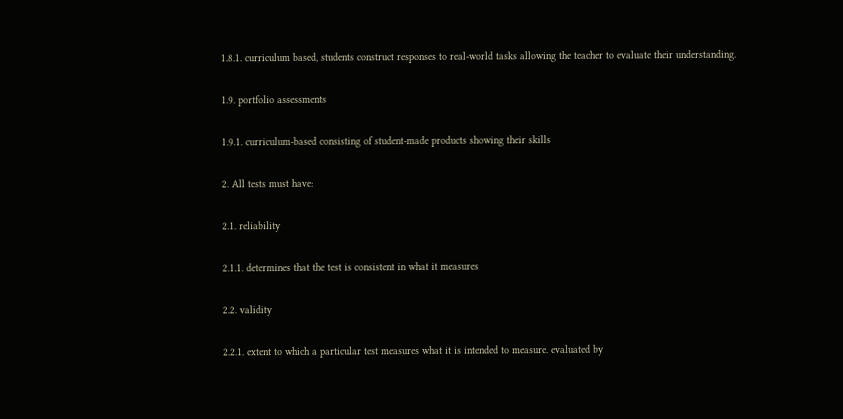1.8.1. curriculum based, students construct responses to real-world tasks allowing the teacher to evaluate their understanding.

1.9. portfolio assessments

1.9.1. curriculum-based consisting of student-made products showing their skills

2. All tests must have:

2.1. reliability

2.1.1. determines that the test is consistent in what it measures

2.2. validity

2.2.1. extent to which a particular test measures what it is intended to measure. evaluated by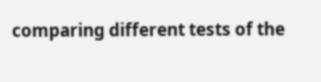comparing different tests of the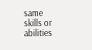same skills or abilities